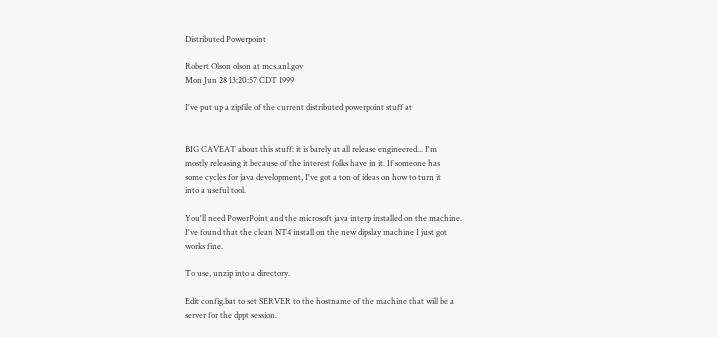Distributed Powerpoint

Robert Olson olson at mcs.anl.gov
Mon Jun 28 13:20:57 CDT 1999

I've put up a zipfile of the current distributed powerpoint stuff at


BIG CAVEAT about this stuff: it is barely at all release engineered... I'm
mostly releasing it because of the interest folks have in it. If someone has
some cycles for java development, I've got a ton of ideas on how to turn it
into a useful tool.

You'll need PowerPoint and the microsoft java interp installed on the machine.
I've found that the clean NT4 install on the new dipslay machine I just got
works fine.

To use, unzip into a directory.

Edit config.bat to set SERVER to the hostname of the machine that will be a
server for the dppt session.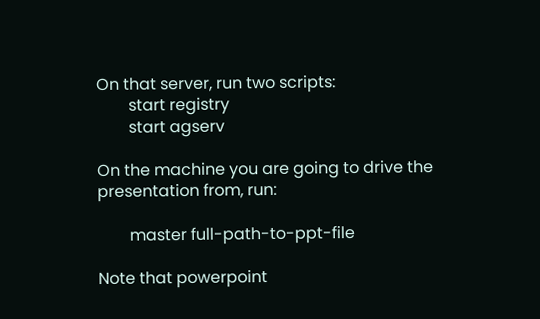On that server, run two scripts:
        start registry
        start agserv

On the machine you are going to drive the presentation from, run:

        master full-path-to-ppt-file

Note that powerpoint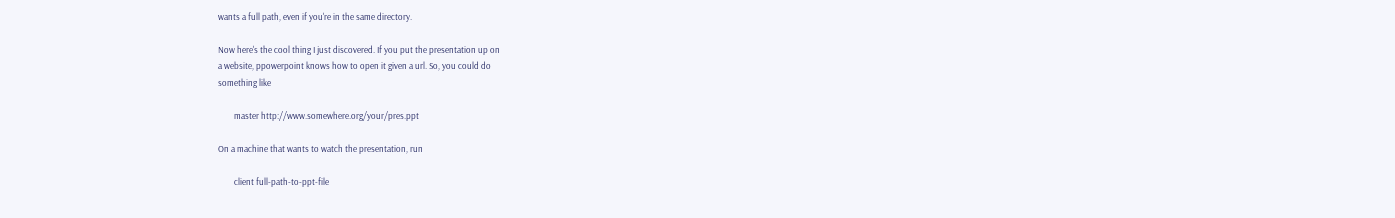wants a full path, even if you're in the same directory.

Now here's the cool thing I just discovered. If you put the presentation up on
a website, ppowerpoint knows how to open it given a url. So, you could do
something like

        master http://www.somewhere.org/your/pres.ppt

On a machine that wants to watch the presentation, run

        client full-path-to-ppt-file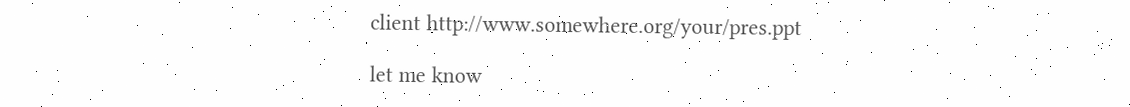client http://www.somewhere.org/your/pres.ppt

let me know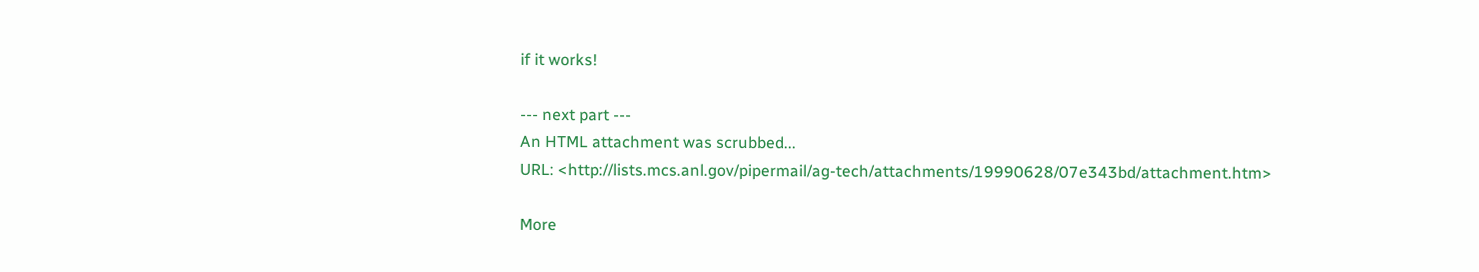if it works!

--- next part ---
An HTML attachment was scrubbed...
URL: <http://lists.mcs.anl.gov/pipermail/ag-tech/attachments/19990628/07e343bd/attachment.htm>

More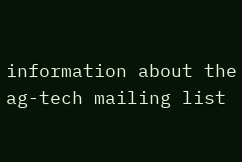information about the ag-tech mailing list